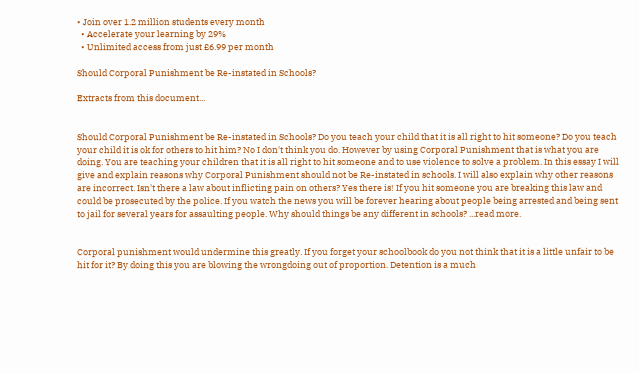• Join over 1.2 million students every month
  • Accelerate your learning by 29%
  • Unlimited access from just £6.99 per month

Should Corporal Punishment be Re-instated in Schools?

Extracts from this document...


Should Corporal Punishment be Re-instated in Schools? Do you teach your child that it is all right to hit someone? Do you teach your child it is ok for others to hit him? No I don't think you do. However by using Corporal Punishment that is what you are doing. You are teaching your children that it is all right to hit someone and to use violence to solve a problem. In this essay I will give and explain reasons why Corporal Punishment should not be Re-instated in schools. I will also explain why other reasons are incorrect. Isn't there a law about inflicting pain on others? Yes there is! If you hit someone you are breaking this law and could be prosecuted by the police. If you watch the news you will be forever hearing about people being arrested and being sent to jail for several years for assaulting people. Why should things be any different in schools? ...read more.


Corporal punishment would undermine this greatly. If you forget your schoolbook do you not think that it is a little unfair to be hit for it? By doing this you are blowing the wrongdoing out of proportion. Detention is a much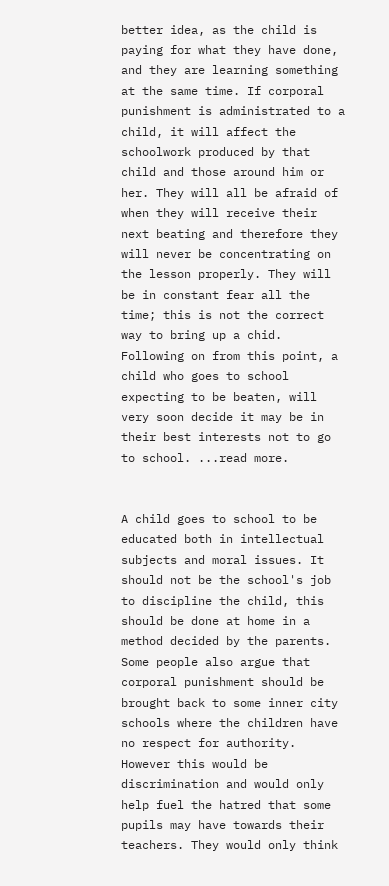better idea, as the child is paying for what they have done, and they are learning something at the same time. If corporal punishment is administrated to a child, it will affect the schoolwork produced by that child and those around him or her. They will all be afraid of when they will receive their next beating and therefore they will never be concentrating on the lesson properly. They will be in constant fear all the time; this is not the correct way to bring up a chid. Following on from this point, a child who goes to school expecting to be beaten, will very soon decide it may be in their best interests not to go to school. ...read more.


A child goes to school to be educated both in intellectual subjects and moral issues. It should not be the school's job to discipline the child, this should be done at home in a method decided by the parents. Some people also argue that corporal punishment should be brought back to some inner city schools where the children have no respect for authority. However this would be discrimination and would only help fuel the hatred that some pupils may have towards their teachers. They would only think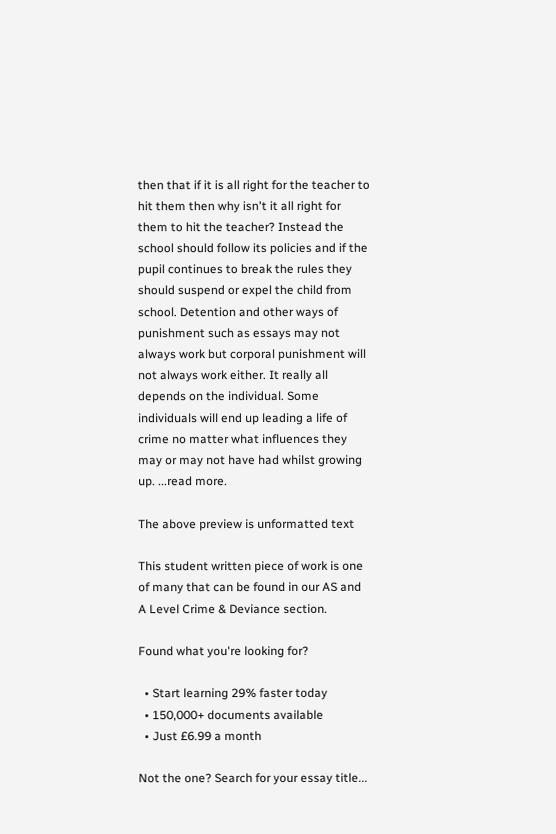then that if it is all right for the teacher to hit them then why isn't it all right for them to hit the teacher? Instead the school should follow its policies and if the pupil continues to break the rules they should suspend or expel the child from school. Detention and other ways of punishment such as essays may not always work but corporal punishment will not always work either. It really all depends on the individual. Some individuals will end up leading a life of crime no matter what influences they may or may not have had whilst growing up. ...read more.

The above preview is unformatted text

This student written piece of work is one of many that can be found in our AS and A Level Crime & Deviance section.

Found what you're looking for?

  • Start learning 29% faster today
  • 150,000+ documents available
  • Just £6.99 a month

Not the one? Search for your essay title...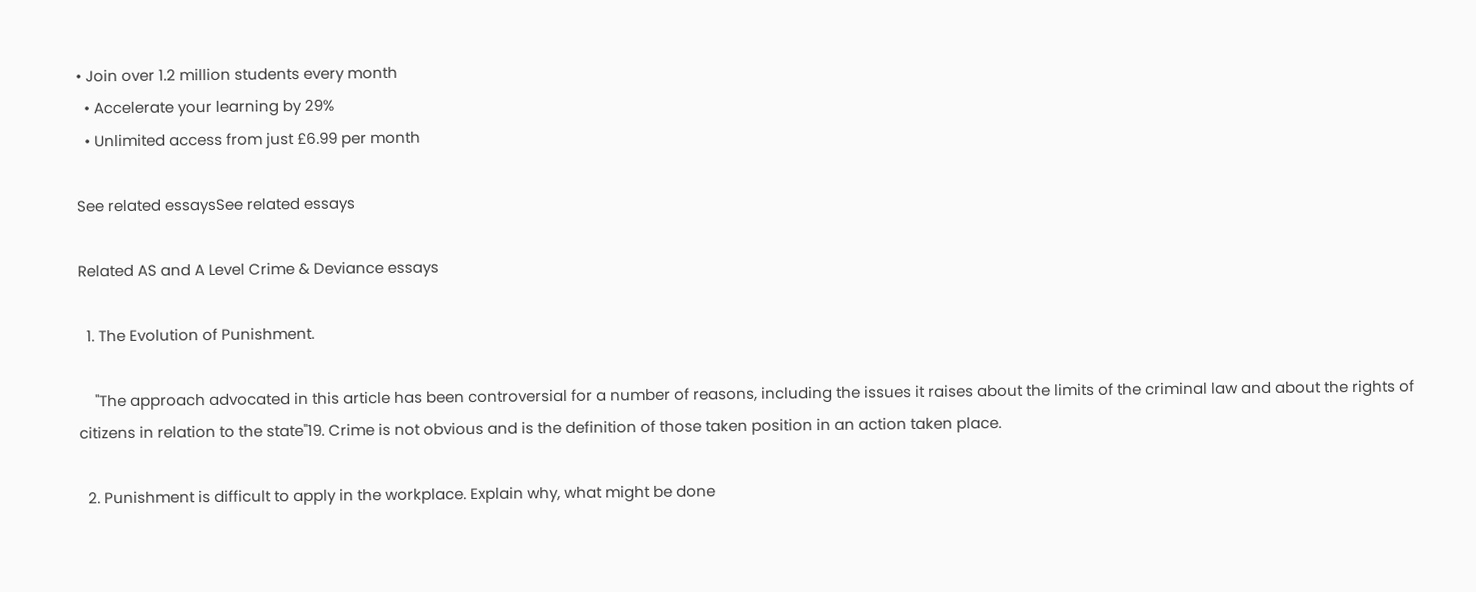• Join over 1.2 million students every month
  • Accelerate your learning by 29%
  • Unlimited access from just £6.99 per month

See related essaysSee related essays

Related AS and A Level Crime & Deviance essays

  1. The Evolution of Punishment.

    "The approach advocated in this article has been controversial for a number of reasons, including the issues it raises about the limits of the criminal law and about the rights of citizens in relation to the state"19. Crime is not obvious and is the definition of those taken position in an action taken place.

  2. Punishment is difficult to apply in the workplace. Explain why, what might be done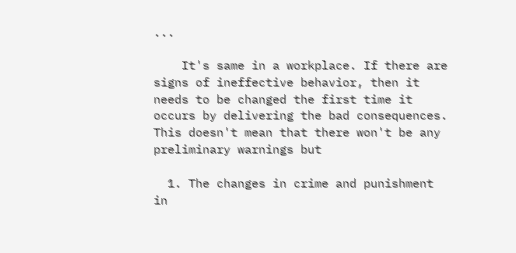...

    It's same in a workplace. If there are signs of ineffective behavior, then it needs to be changed the first time it occurs by delivering the bad consequences. This doesn't mean that there won't be any preliminary warnings but

  1. The changes in crime and punishment in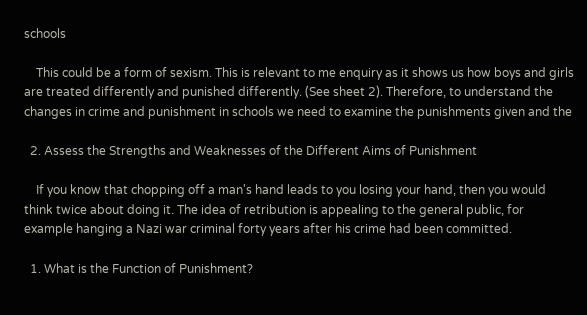schools

    This could be a form of sexism. This is relevant to me enquiry as it shows us how boys and girls are treated differently and punished differently. (See sheet 2). Therefore, to understand the changes in crime and punishment in schools we need to examine the punishments given and the

  2. Assess the Strengths and Weaknesses of the Different Aims of Punishment

    If you know that chopping off a man's hand leads to you losing your hand, then you would think twice about doing it. The idea of retribution is appealing to the general public, for example hanging a Nazi war criminal forty years after his crime had been committed.

  1. What is the Function of Punishment?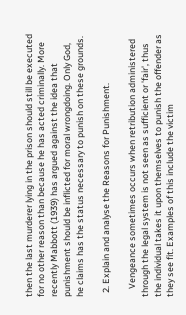then the last murderer lying in the prison should still be executed for no other reason than because he has acted criminally. More recently Mabbott (1939) has argued against the idea that punishment should be inflicted for moral wrongdoing. Only God, he claims has the status necessary to punish on these grounds.

  2. Explain and analyse the Reasons for Punishment.

    Vengeance sometimes occurs when retribution administered through the legal system is not seen as sufficient or 'fair', thus the individual takes it upon themselves to punish the offender as they see fit. Examples of this include the victim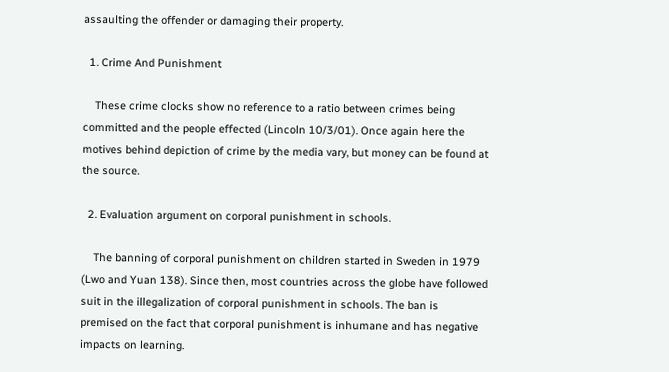assaulting the offender or damaging their property.

  1. Crime And Punishment

    These crime clocks show no reference to a ratio between crimes being committed and the people effected (Lincoln 10/3/01). Once again here the motives behind depiction of crime by the media vary, but money can be found at the source.

  2. Evaluation argument on corporal punishment in schools.

    The banning of corporal punishment on children started in Sweden in 1979 (Lwo and Yuan 138). Since then, most countries across the globe have followed suit in the illegalization of corporal punishment in schools. The ban is premised on the fact that corporal punishment is inhumane and has negative impacts on learning.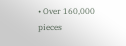• Over 160,000 pieces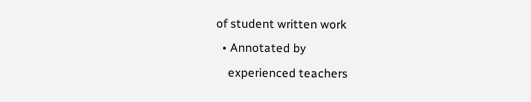of student written work
  • Annotated by
    experienced teachers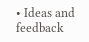• Ideas and feedback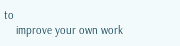to
    improve your own work